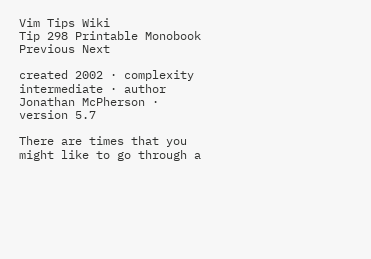Vim Tips Wiki
Tip 298 Printable Monobook Previous Next

created 2002 · complexity intermediate · author Jonathan McPherson · version 5.7

There are times that you might like to go through a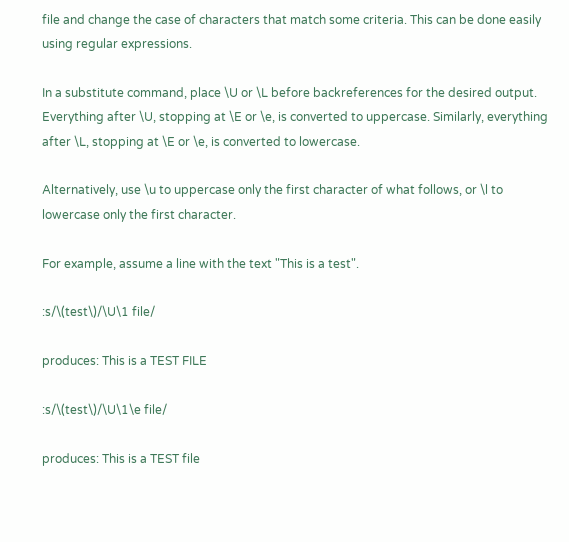file and change the case of characters that match some criteria. This can be done easily using regular expressions.

In a substitute command, place \U or \L before backreferences for the desired output. Everything after \U, stopping at \E or \e, is converted to uppercase. Similarly, everything after \L, stopping at \E or \e, is converted to lowercase.

Alternatively, use \u to uppercase only the first character of what follows, or \l to lowercase only the first character.

For example, assume a line with the text "This is a test".

:s/\(test\)/\U\1 file/

produces: This is a TEST FILE

:s/\(test\)/\U\1\e file/

produces: This is a TEST file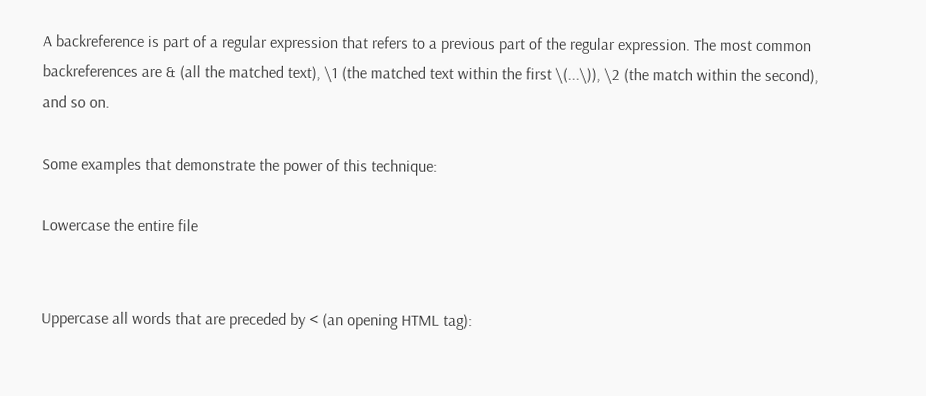A backreference is part of a regular expression that refers to a previous part of the regular expression. The most common backreferences are & (all the matched text), \1 (the matched text within the first \(...\)), \2 (the match within the second), and so on.

Some examples that demonstrate the power of this technique:

Lowercase the entire file


Uppercase all words that are preceded by < (an opening HTML tag):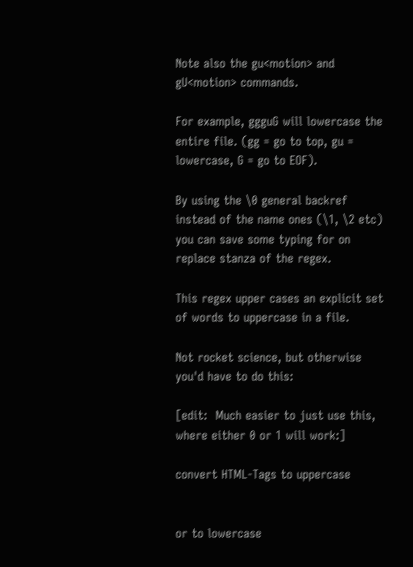Note also the gu<motion> and gU<motion> commands.

For example, ggguG will lowercase the entire file. (gg = go to top, gu = lowercase, G = go to EOF).

By using the \0 general backref instead of the name ones (\1, \2 etc) you can save some typing for on replace stanza of the regex.

This regex upper cases an explicit set of words to uppercase in a file.

Not rocket science, but otherwise you'd have to do this:

[edit:  Much easier to just use this, where either 0 or 1 will work:]

convert HTML-Tags to uppercase


or to lowercase